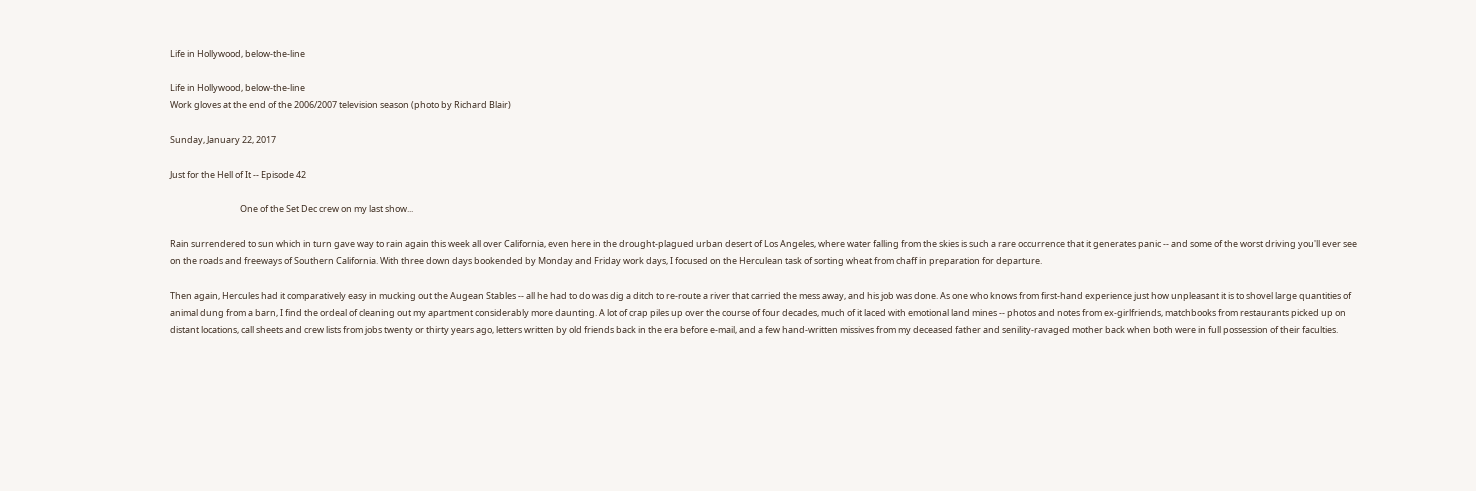Life in Hollywood, below-the-line

Life in Hollywood, below-the-line
Work gloves at the end of the 2006/2007 television season (photo by Richard Blair)

Sunday, January 22, 2017

Just for the Hell of It -- Episode 42

                                   One of the Set Dec crew on my last show...

Rain surrendered to sun which in turn gave way to rain again this week all over California, even here in the drought-plagued urban desert of Los Angeles, where water falling from the skies is such a rare occurrence that it generates panic -- and some of the worst driving you'll ever see on the roads and freeways of Southern California. With three down days bookended by Monday and Friday work days, I focused on the Herculean task of sorting wheat from chaff in preparation for departure.

Then again, Hercules had it comparatively easy in mucking out the Augean Stables -- all he had to do was dig a ditch to re-route a river that carried the mess away, and his job was done. As one who knows from first-hand experience just how unpleasant it is to shovel large quantities of animal dung from a barn, I find the ordeal of cleaning out my apartment considerably more daunting. A lot of crap piles up over the course of four decades, much of it laced with emotional land mines -- photos and notes from ex-girlfriends, matchbooks from restaurants picked up on distant locations, call sheets and crew lists from jobs twenty or thirty years ago, letters written by old friends back in the era before e-mail, and a few hand-written missives from my deceased father and senility-ravaged mother back when both were in full possession of their faculties.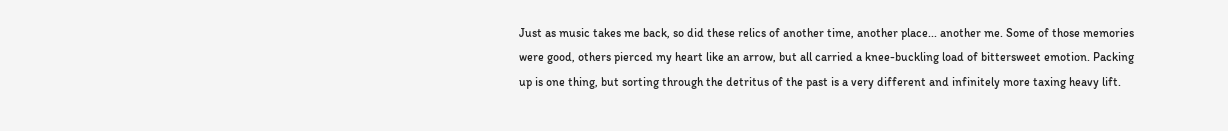Just as music takes me back, so did these relics of another time, another place... another me. Some of those memories were good, others pierced my heart like an arrow, but all carried a knee-buckling load of bittersweet emotion. Packing up is one thing, but sorting through the detritus of the past is a very different and infinitely more taxing heavy lift.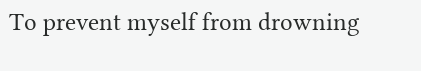To prevent myself from drowning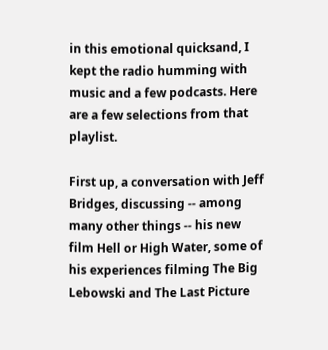in this emotional quicksand, I kept the radio humming with music and a few podcasts. Here are a few selections from that playlist.

First up, a conversation with Jeff Bridges, discussing -- among many other things -- his new film Hell or High Water, some of his experiences filming The Big Lebowski and The Last Picture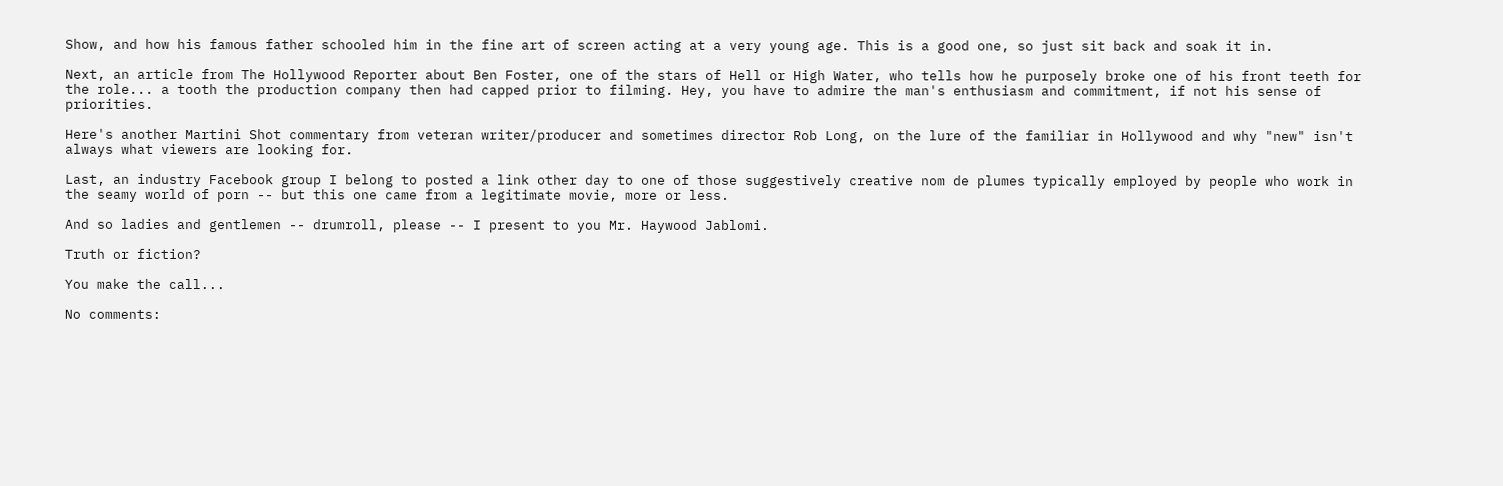Show, and how his famous father schooled him in the fine art of screen acting at a very young age. This is a good one, so just sit back and soak it in.

Next, an article from The Hollywood Reporter about Ben Foster, one of the stars of Hell or High Water, who tells how he purposely broke one of his front teeth for the role... a tooth the production company then had capped prior to filming. Hey, you have to admire the man's enthusiasm and commitment, if not his sense of priorities.

Here's another Martini Shot commentary from veteran writer/producer and sometimes director Rob Long, on the lure of the familiar in Hollywood and why "new" isn't always what viewers are looking for.

Last, an industry Facebook group I belong to posted a link other day to one of those suggestively creative nom de plumes typically employed by people who work in the seamy world of porn -- but this one came from a legitimate movie, more or less.

And so ladies and gentlemen -- drumroll, please -- I present to you Mr. Haywood Jablomi.

Truth or fiction?

You make the call...

No comments: